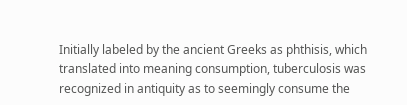Initially labeled by the ancient Greeks as phthisis, which translated into meaning consumption, tuberculosis was recognized in antiquity as to seemingly consume the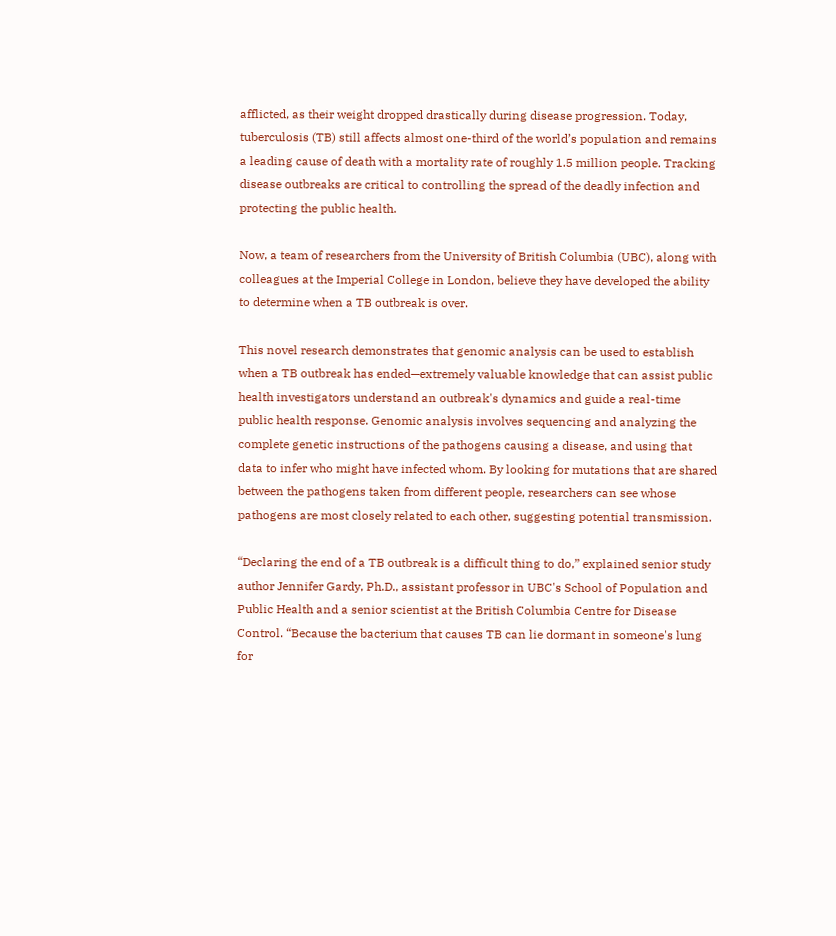afflicted, as their weight dropped drastically during disease progression. Today, tuberculosis (TB) still affects almost one-third of the world’s population and remains a leading cause of death with a mortality rate of roughly 1.5 million people. Tracking disease outbreaks are critical to controlling the spread of the deadly infection and protecting the public health.

Now, a team of researchers from the University of British Columbia (UBC), along with colleagues at the Imperial College in London, believe they have developed the ability to determine when a TB outbreak is over.

This novel research demonstrates that genomic analysis can be used to establish when a TB outbreak has ended—extremely valuable knowledge that can assist public health investigators understand an outbreak's dynamics and guide a real-time public health response. Genomic analysis involves sequencing and analyzing the complete genetic instructions of the pathogens causing a disease, and using that data to infer who might have infected whom. By looking for mutations that are shared between the pathogens taken from different people, researchers can see whose pathogens are most closely related to each other, suggesting potential transmission.

“Declaring the end of a TB outbreak is a difficult thing to do,” explained senior study author Jennifer Gardy, Ph.D., assistant professor in UBC's School of Population and Public Health and a senior scientist at the British Columbia Centre for Disease Control. “Because the bacterium that causes TB can lie dormant in someone's lung for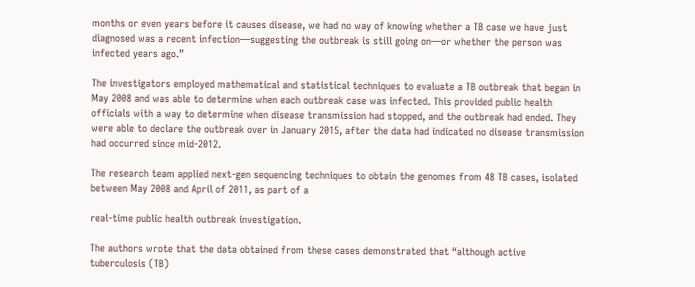months or even years before it causes disease, we had no way of knowing whether a TB case we have just diagnosed was a recent infection—suggesting the outbreak is still going on—or whether the person was infected years ago.”

The investigators employed mathematical and statistical techniques to evaluate a TB outbreak that began in May 2008 and was able to determine when each outbreak case was infected. This provided public health officials with a way to determine when disease transmission had stopped, and the outbreak had ended. They were able to declare the outbreak over in January 2015, after the data had indicated no disease transmission had occurred since mid-2012.

The research team applied next-gen sequencing techniques to obtain the genomes from 48 TB cases, isolated between May 2008 and April of 2011, as part of a

real-time public health outbreak investigation.

The authors wrote that the data obtained from these cases demonstrated that “although active tuberculosis (TB)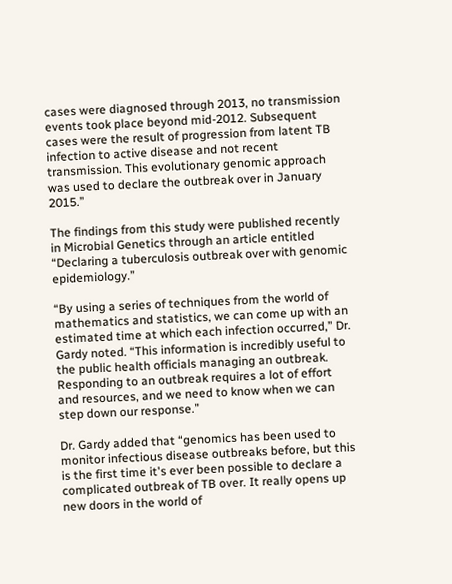cases were diagnosed through 2013, no transmission events took place beyond mid-2012. Subsequent cases were the result of progression from latent TB infection to active disease and not recent transmission. This evolutionary genomic approach was used to declare the outbreak over in January 2015.”

The findings from this study were published recently in Microbial Genetics through an article entitled “Declaring a tuberculosis outbreak over with genomic epidemiology.”

“By using a series of techniques from the world of mathematics and statistics, we can come up with an estimated time at which each infection occurred,” Dr. Gardy noted. “This information is incredibly useful to the public health officials managing an outbreak. Responding to an outbreak requires a lot of effort and resources, and we need to know when we can step down our response.”

Dr. Gardy added that “genomics has been used to monitor infectious disease outbreaks before, but this is the first time it's ever been possible to declare a complicated outbreak of TB over. It really opens up new doors in the world of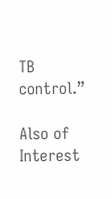TB control.”

Also of Interest